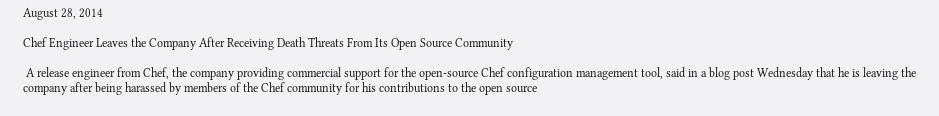August 28, 2014

Chef Engineer Leaves the Company After Receiving Death Threats From Its Open Source Community

 A release engineer from Chef, the company providing commercial support for the open-source Chef configuration management tool, said in a blog post Wednesday that he is leaving the company after being harassed by members of the Chef community for his contributions to the open source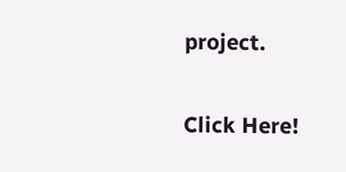project.

Click Here!